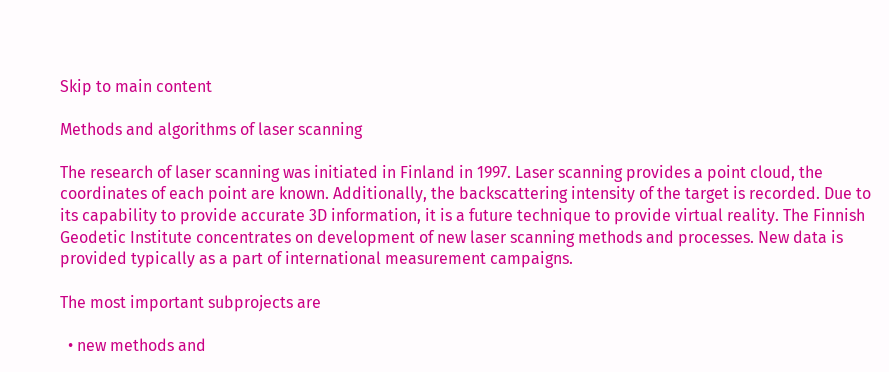Skip to main content

Methods and algorithms of laser scanning

The research of laser scanning was initiated in Finland in 1997. Laser scanning provides a point cloud, the coordinates of each point are known. Additionally, the backscattering intensity of the target is recorded. Due to its capability to provide accurate 3D information, it is a future technique to provide virtual reality. The Finnish Geodetic Institute concentrates on development of new laser scanning methods and processes. New data is provided typically as a part of international measurement campaigns.

The most important subprojects are

  • new methods and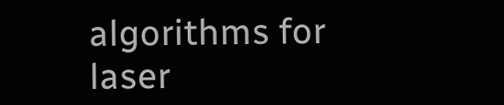algorithms for laser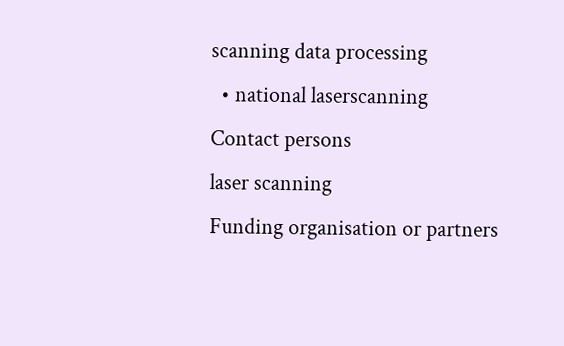scanning data processing
  • national laserscanning
Contact persons
laser scanning
Funding organisation or partners